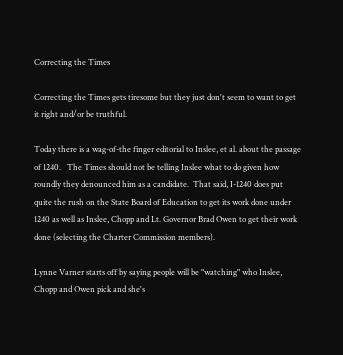Correcting the Times

Correcting the Times gets tiresome but they just don't seem to want to get it right and/or be truthful.

Today there is a wag-of-the finger editorial to Inslee, et al. about the passage of 1240.   The Times should not be telling Inslee what to do given how roundly they denounced him as a candidate.  That said, I-1240 does put quite the rush on the State Board of Education to get its work done under 1240 as well as Inslee, Chopp and Lt. Governor Brad Owen to get their work done (selecting the Charter Commission members).

Lynne Varner starts off by saying people will be "watching" who Inslee, Chopp and Owen pick and she's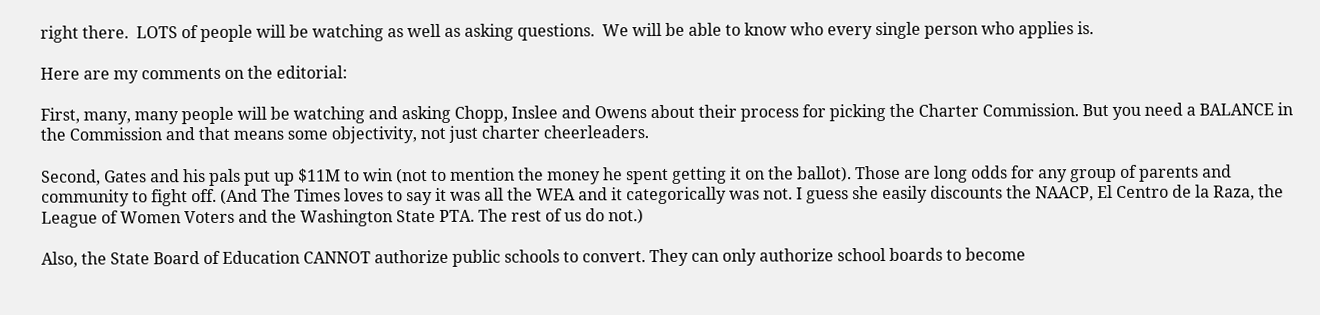right there.  LOTS of people will be watching as well as asking questions.  We will be able to know who every single person who applies is.

Here are my comments on the editorial:

First, many, many people will be watching and asking Chopp, Inslee and Owens about their process for picking the Charter Commission. But you need a BALANCE in the Commission and that means some objectivity, not just charter cheerleaders.

Second, Gates and his pals put up $11M to win (not to mention the money he spent getting it on the ballot). Those are long odds for any group of parents and community to fight off. (And The Times loves to say it was all the WEA and it categorically was not. I guess she easily discounts the NAACP, El Centro de la Raza, the League of Women Voters and the Washington State PTA. The rest of us do not.)

Also, the State Board of Education CANNOT authorize public schools to convert. They can only authorize school boards to become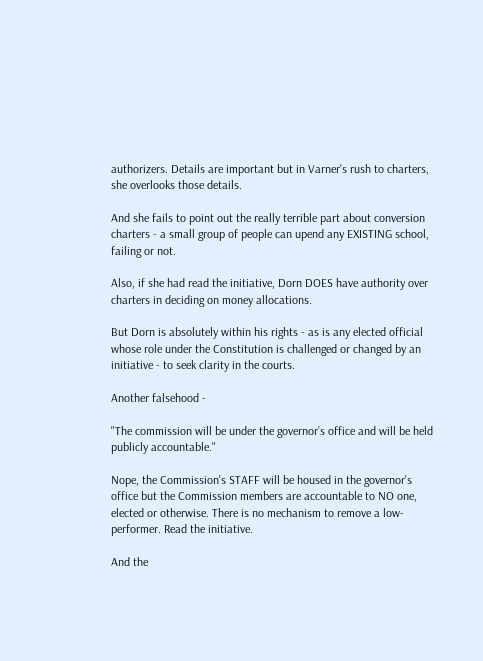authorizers. Details are important but in Varner's rush to charters, she overlooks those details.

And she fails to point out the really terrible part about conversion charters - a small group of people can upend any EXISTING school, failing or not.

Also, if she had read the initiative, Dorn DOES have authority over charters in deciding on money allocations.

But Dorn is absolutely within his rights - as is any elected official whose role under the Constitution is challenged or changed by an initiative - to seek clarity in the courts.

Another falsehood -

"The commission will be under the governor’s office and will be held publicly accountable."

Nope, the Commission's STAFF will be housed in the governor's office but the Commission members are accountable to NO one, elected or otherwise. There is no mechanism to remove a low-performer. Read the initiative.

And the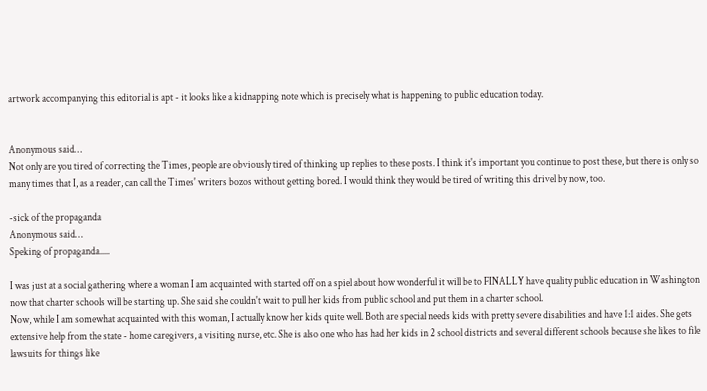artwork accompanying this editorial is apt - it looks like a kidnapping note which is precisely what is happening to public education today.


Anonymous said…
Not only are you tired of correcting the Times, people are obviously tired of thinking up replies to these posts. I think it's important you continue to post these, but there is only so many times that I, as a reader, can call the Times' writers bozos without getting bored. I would think they would be tired of writing this drivel by now, too.

-sick of the propaganda
Anonymous said…
Speking of propaganda.....

I was just at a social gathering where a woman I am acquainted with started off on a spiel about how wonderful it will be to FINALLY have quality public education in Washington now that charter schools will be starting up. She said she couldn't wait to pull her kids from public school and put them in a charter school.
Now, while I am somewhat acquainted with this woman, I actually know her kids quite well. Both are special needs kids with pretty severe disabilities and have 1:1 aides. She gets extensive help from the state - home caregivers, a visiting nurse, etc. She is also one who has had her kids in 2 school districts and several different schools because she likes to file lawsuits for things like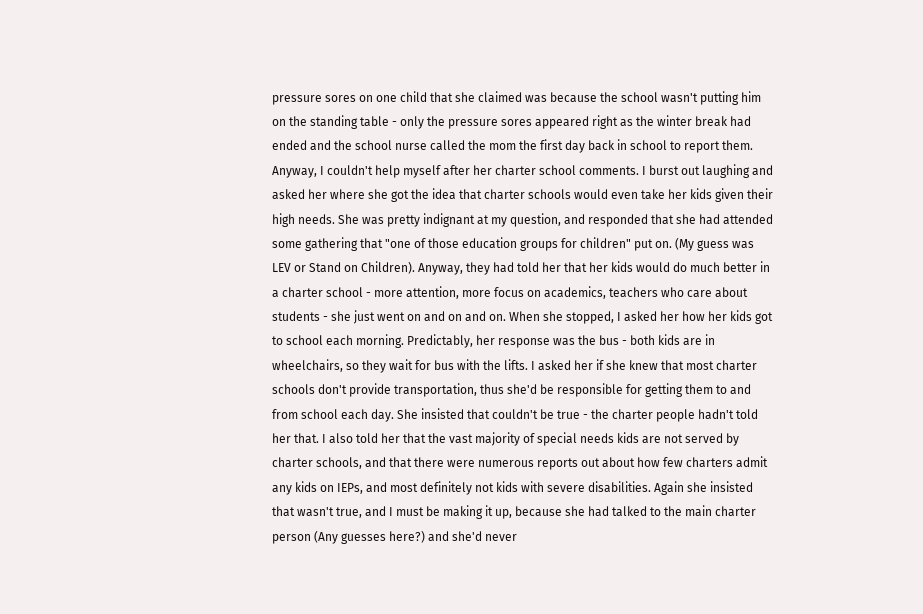pressure sores on one child that she claimed was because the school wasn't putting him on the standing table - only the pressure sores appeared right as the winter break had ended and the school nurse called the mom the first day back in school to report them.
Anyway, I couldn't help myself after her charter school comments. I burst out laughing and asked her where she got the idea that charter schools would even take her kids given their high needs. She was pretty indignant at my question, and responded that she had attended some gathering that "one of those education groups for children" put on. (My guess was LEV or Stand on Children). Anyway, they had told her that her kids would do much better in a charter school - more attention, more focus on academics, teachers who care about students - she just went on and on and on. When she stopped, I asked her how her kids got to school each morning. Predictably, her response was the bus - both kids are in wheelchairs, so they wait for bus with the lifts. I asked her if she knew that most charter schools don't provide transportation, thus she'd be responsible for getting them to and from school each day. She insisted that couldn't be true - the charter people hadn't told her that. I also told her that the vast majority of special needs kids are not served by charter schools, and that there were numerous reports out about how few charters admit any kids on IEPs, and most definitely not kids with severe disabilities. Again she insisted that wasn't true, and I must be making it up, because she had talked to the main charter person (Any guesses here?) and she'd never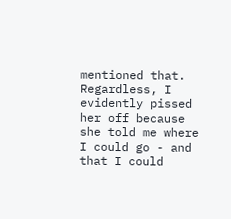mentioned that. Regardless, I evidently pissed her off because she told me where I could go - and that I could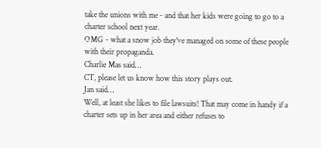take the unions with me - and that her kids were going to go to a charter school next year.
OMG - what a snow job they've managed on some of these people with their propaganda.
Charlie Mas said…
CT, please let us know how this story plays out.
Jan said…
Well, at least she likes to file lawsuits! That may come in handy if a charter sets up in her area and either refuses to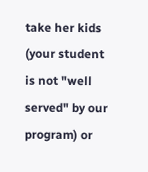take her kids (your student is not "well served" by our program) or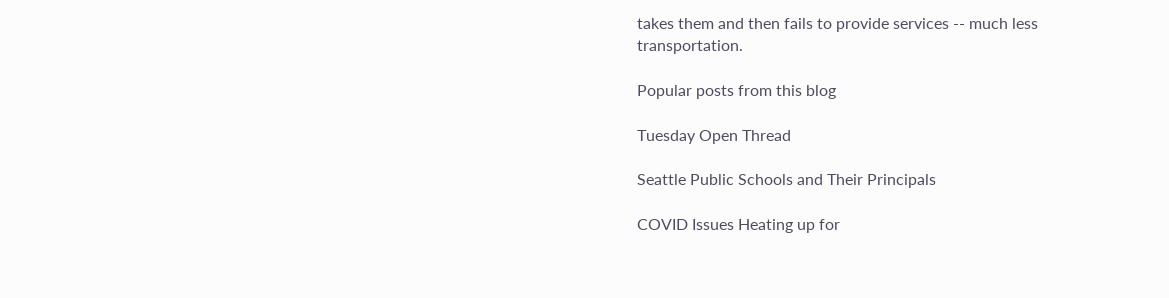takes them and then fails to provide services -- much less transportation.

Popular posts from this blog

Tuesday Open Thread

Seattle Public Schools and Their Principals

COVID Issues Heating up for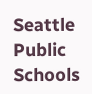Seattle Public Schools